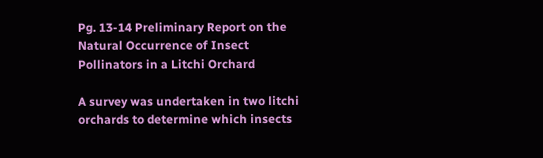Pg. 13-14 Preliminary Report on the Natural Occurrence of Insect Pollinators in a Litchi Orchard

A survey was undertaken in two litchi orchards to determine which insects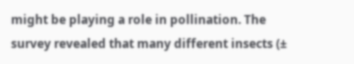might be playing a role in pollination. The survey revealed that many different insects (±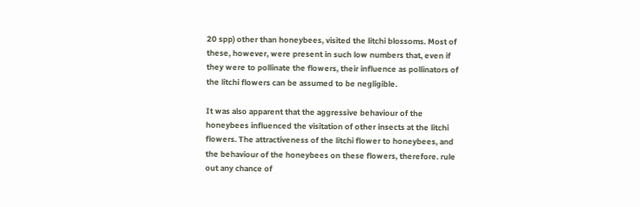20 spp) other than honeybees, visited the litchi blossoms. Most of these, however, were present in such low numbers that, even if they were to pollinate the flowers, their influence as pollinators of the litchi flowers can be assumed to be negligible.

It was also apparent that the aggressive behaviour of the honeybees influenced the visitation of other insects at the litchi flowers. The attractiveness of the litchi flower to honeybees, and the behaviour of the honeybees on these flowers, therefore. rule out any chance of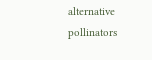alternative pollinators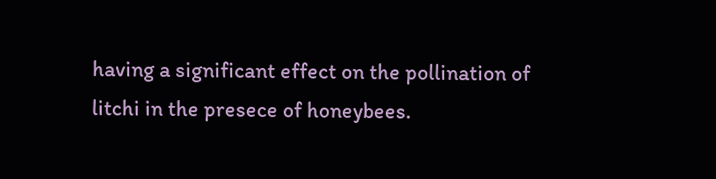having a significant effect on the pollination of litchi in the presece of honeybees.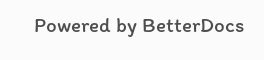Powered by BetterDocs